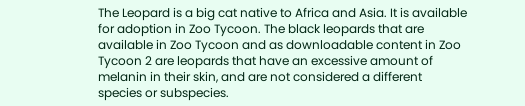The Leopard is a big cat native to Africa and Asia. It is available for adoption in Zoo Tycoon. The black leopards that are available in Zoo Tycoon and as downloadable content in Zoo Tycoon 2 are leopards that have an excessive amount of melanin in their skin, and are not considered a different species or subspecies.